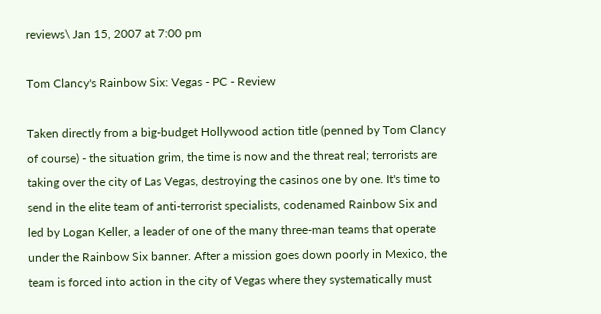reviews\ Jan 15, 2007 at 7:00 pm

Tom Clancy's Rainbow Six: Vegas - PC - Review

Taken directly from a big-budget Hollywood action title (penned by Tom Clancy of course) - the situation grim, the time is now and the threat real; terrorists are taking over the city of Las Vegas, destroying the casinos one by one. It's time to send in the elite team of anti-terrorist specialists, codenamed Rainbow Six and led by Logan Keller, a leader of one of the many three-man teams that operate under the Rainbow Six banner. After a mission goes down poorly in Mexico, the team is forced into action in the city of Vegas where they systematically must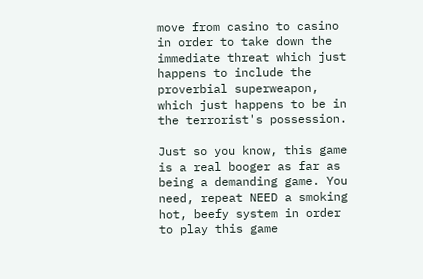move from casino to casino in order to take down the immediate threat which just happens to include the proverbial superweapon, which just happens to be in the terrorist's possession.

Just so you know, this game is a real booger as far as being a demanding game. You need, repeat NEED a smoking hot, beefy system in order to play this game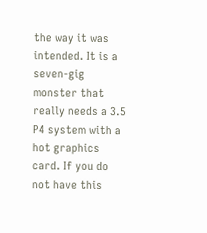the way it was intended. It is a seven-gig monster that really needs a 3.5 P4 system with a hot graphics card. If you do not have this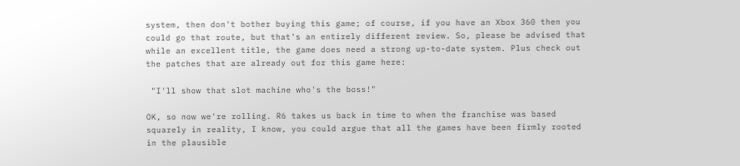system, then don't bother buying this game; of course, if you have an Xbox 360 then you could go that route, but that's an entirely different review. So, please be advised that while an excellent title, the game does need a strong up-to-date system. Plus check out the patches that are already out for this game here:

 "I'll show that slot machine who's the boss!"

OK, so now we're rolling. R6 takes us back in time to when the franchise was based squarely in reality, I know, you could argue that all the games have been firmly rooted in the plausible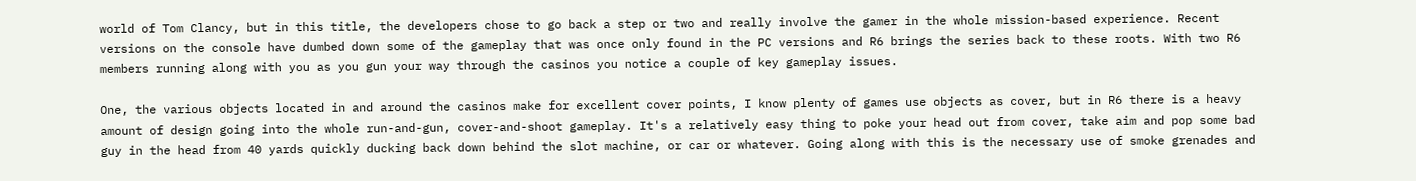world of Tom Clancy, but in this title, the developers chose to go back a step or two and really involve the gamer in the whole mission-based experience. Recent versions on the console have dumbed down some of the gameplay that was once only found in the PC versions and R6 brings the series back to these roots. With two R6 members running along with you as you gun your way through the casinos you notice a couple of key gameplay issues.

One, the various objects located in and around the casinos make for excellent cover points, I know plenty of games use objects as cover, but in R6 there is a heavy amount of design going into the whole run-and-gun, cover-and-shoot gameplay. It's a relatively easy thing to poke your head out from cover, take aim and pop some bad guy in the head from 40 yards quickly ducking back down behind the slot machine, or car or whatever. Going along with this is the necessary use of smoke grenades and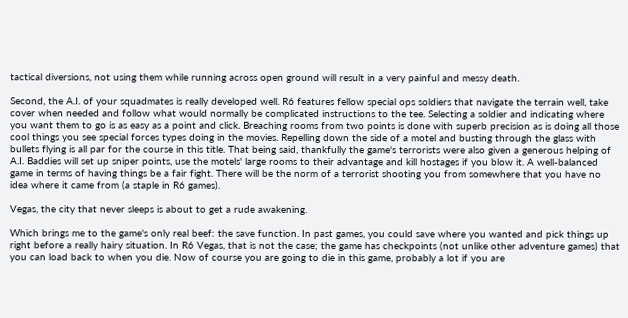tactical diversions, not using them while running across open ground will result in a very painful and messy death.

Second, the A.I. of your squadmates is really developed well. R6 features fellow special ops soldiers that navigate the terrain well, take cover when needed and follow what would normally be complicated instructions to the tee. Selecting a soldier and indicating where you want them to go is as easy as a point and click. Breaching rooms from two points is done with superb precision as is doing all those cool things you see special forces types doing in the movies. Repelling down the side of a motel and busting through the glass with bullets flying is all par for the course in this title. That being said, thankfully the game's terrorists were also given a generous helping of A.I. Baddies will set up sniper points, use the motels' large rooms to their advantage and kill hostages if you blow it. A well-balanced game in terms of having things be a fair fight. There will be the norm of a terrorist shooting you from somewhere that you have no idea where it came from (a staple in R6 games).

Vegas, the city that never sleeps is about to get a rude awakening.

Which brings me to the game's only real beef: the save function. In past games, you could save where you wanted and pick things up right before a really hairy situation. In R6 Vegas, that is not the case; the game has checkpoints (not unlike other adventure games) that you can load back to when you die. Now of course you are going to die in this game, probably a lot if you are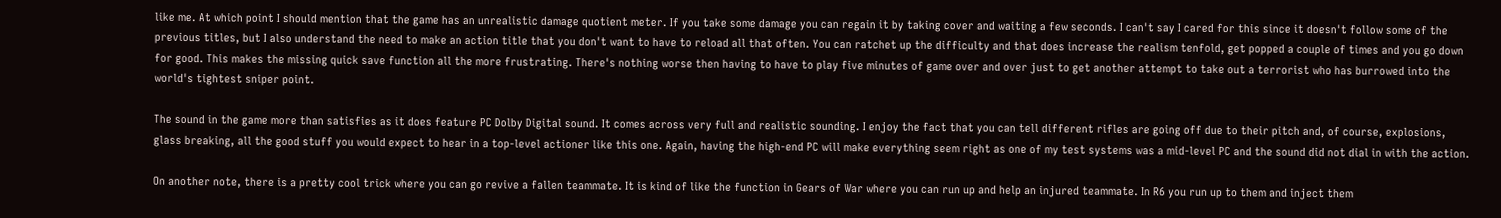like me. At which point I should mention that the game has an unrealistic damage quotient meter. If you take some damage you can regain it by taking cover and waiting a few seconds. I can't say I cared for this since it doesn't follow some of the previous titles, but I also understand the need to make an action title that you don't want to have to reload all that often. You can ratchet up the difficulty and that does increase the realism tenfold, get popped a couple of times and you go down for good. This makes the missing quick save function all the more frustrating. There's nothing worse then having to have to play five minutes of game over and over just to get another attempt to take out a terrorist who has burrowed into the world's tightest sniper point.

The sound in the game more than satisfies as it does feature PC Dolby Digital sound. It comes across very full and realistic sounding. I enjoy the fact that you can tell different rifles are going off due to their pitch and, of course, explosions, glass breaking, all the good stuff you would expect to hear in a top-level actioner like this one. Again, having the high-end PC will make everything seem right as one of my test systems was a mid-level PC and the sound did not dial in with the action.

On another note, there is a pretty cool trick where you can go revive a fallen teammate. It is kind of like the function in Gears of War where you can run up and help an injured teammate. In R6 you run up to them and inject them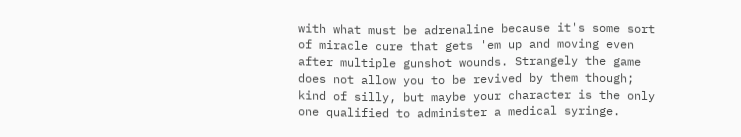with what must be adrenaline because it's some sort of miracle cure that gets 'em up and moving even after multiple gunshot wounds. Strangely the game does not allow you to be revived by them though; kind of silly, but maybe your character is the only one qualified to administer a medical syringe.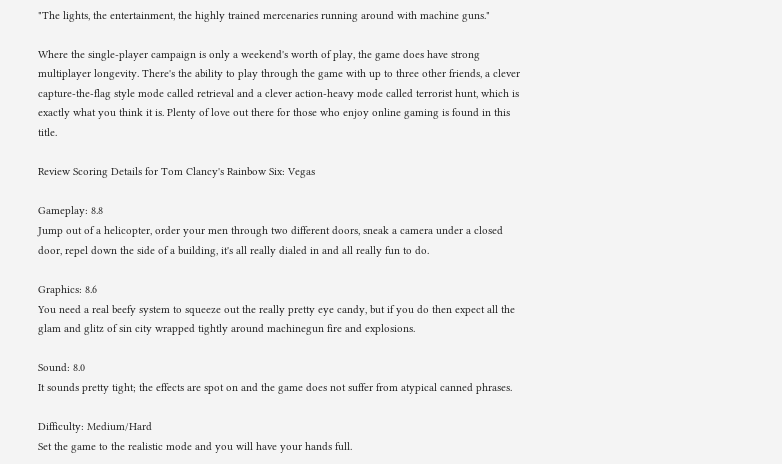"The lights, the entertainment, the highly trained mercenaries running around with machine guns."

Where the single-player campaign is only a weekend's worth of play, the game does have strong multiplayer longevity. There's the ability to play through the game with up to three other friends, a clever capture-the-flag style mode called retrieval and a clever action-heavy mode called terrorist hunt, which is exactly what you think it is. Plenty of love out there for those who enjoy online gaming is found in this title.

Review Scoring Details for Tom Clancy's Rainbow Six: Vegas

Gameplay: 8.8
Jump out of a helicopter, order your men through two different doors, sneak a camera under a closed door, repel down the side of a building, it's all really dialed in and all really fun to do.

Graphics: 8.6
You need a real beefy system to squeeze out the really pretty eye candy, but if you do then expect all the glam and glitz of sin city wrapped tightly around machinegun fire and explosions.

Sound: 8.0
It sounds pretty tight; the effects are spot on and the game does not suffer from atypical canned phrases.

Difficulty: Medium/Hard
Set the game to the realistic mode and you will have your hands full.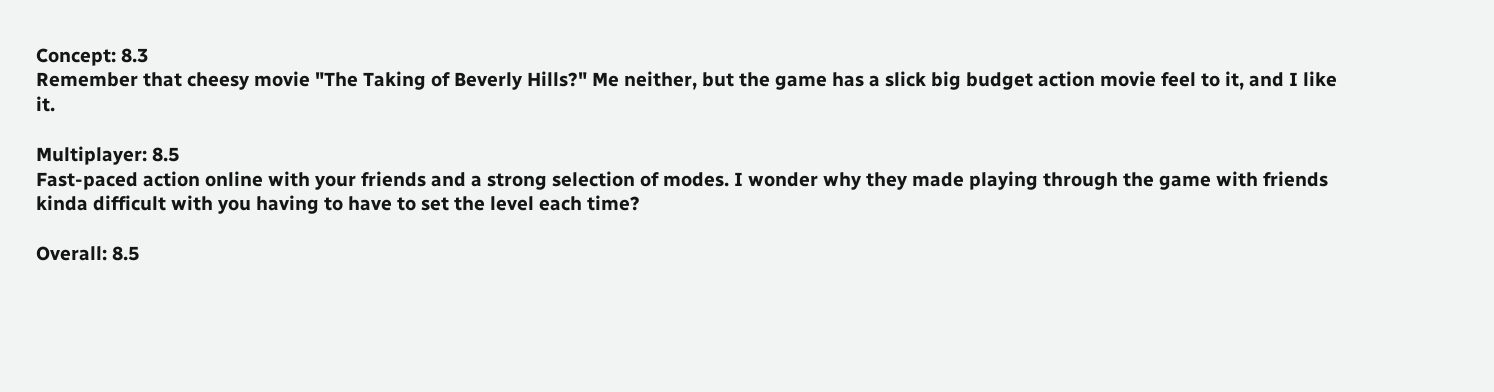Concept: 8.3
Remember that cheesy movie "The Taking of Beverly Hills?" Me neither, but the game has a slick big budget action movie feel to it, and I like it.

Multiplayer: 8.5
Fast-paced action online with your friends and a strong selection of modes. I wonder why they made playing through the game with friends kinda difficult with you having to have to set the level each time?

Overall: 8.5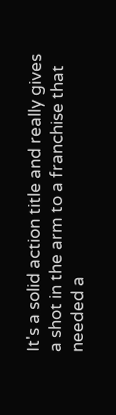It's a solid action title and really gives a shot in the arm to a franchise that needed a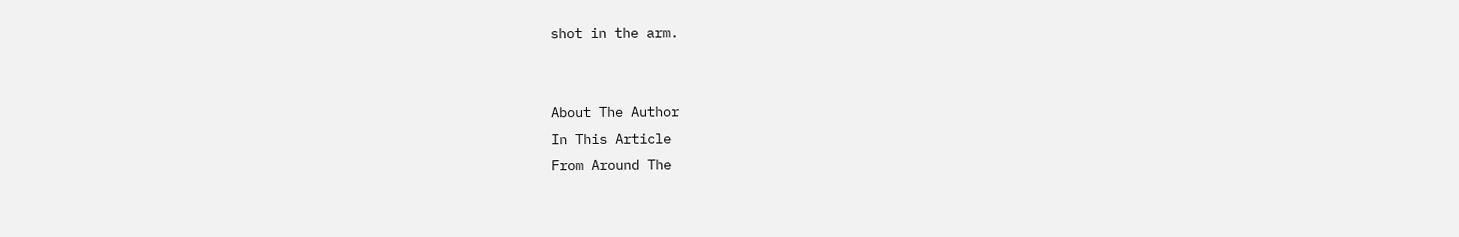shot in the arm.


About The Author
In This Article
From Around The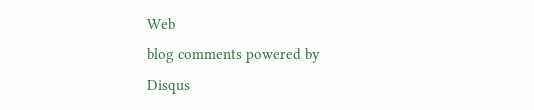Web
blog comments powered by Disqus